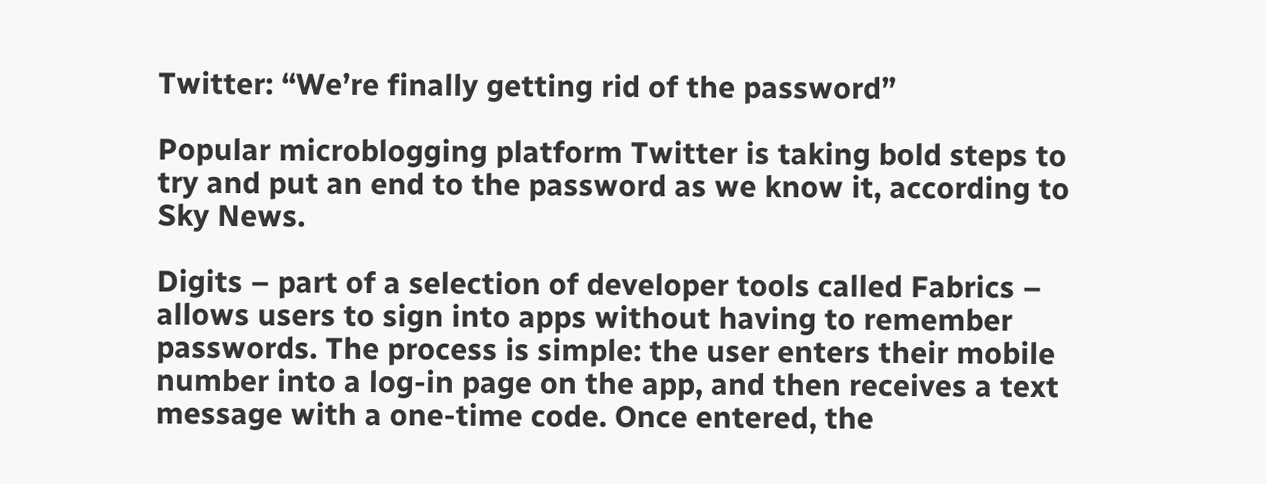Twitter: “We’re finally getting rid of the password”

Popular microblogging platform Twitter is taking bold steps to try and put an end to the password as we know it, according to Sky News.

Digits – part of a selection of developer tools called Fabrics – allows users to sign into apps without having to remember passwords. The process is simple: the user enters their mobile number into a log-in page on the app, and then receives a text message with a one-time code. Once entered, the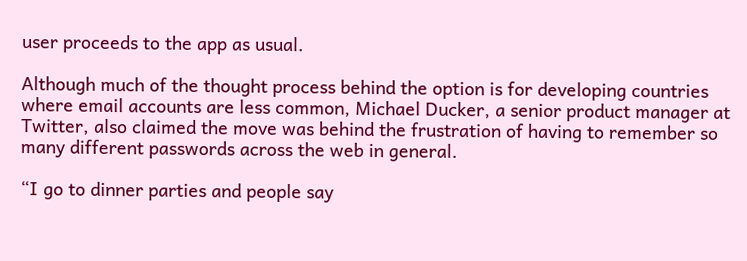user proceeds to the app as usual.

Although much of the thought process behind the option is for developing countries where email accounts are less common, Michael Ducker, a senior product manager at Twitter, also claimed the move was behind the frustration of having to remember so many different passwords across the web in general.

“I go to dinner parties and people say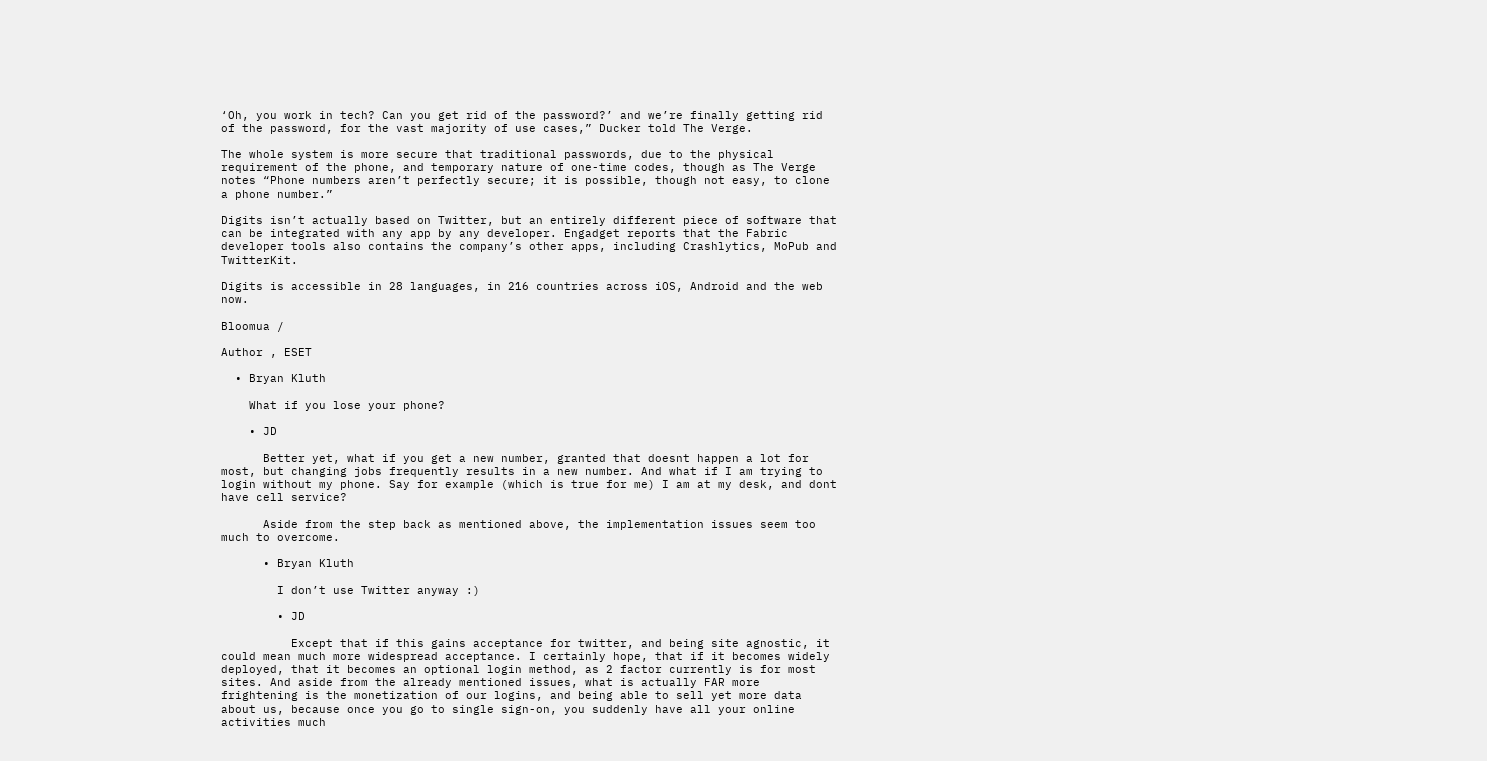‘Oh, you work in tech? Can you get rid of the password?’ and we’re finally getting rid of the password, for the vast majority of use cases,” Ducker told The Verge.

The whole system is more secure that traditional passwords, due to the physical requirement of the phone, and temporary nature of one-time codes, though as The Verge notes “Phone numbers aren’t perfectly secure; it is possible, though not easy, to clone a phone number.”

Digits isn’t actually based on Twitter, but an entirely different piece of software that can be integrated with any app by any developer. Engadget reports that the Fabric developer tools also contains the company’s other apps, including Crashlytics, MoPub and TwitterKit.

Digits is accessible in 28 languages, in 216 countries across iOS, Android and the web now.

Bloomua /

Author , ESET

  • Bryan Kluth

    What if you lose your phone?

    • JD

      Better yet, what if you get a new number, granted that doesnt happen a lot for most, but changing jobs frequently results in a new number. And what if I am trying to login without my phone. Say for example (which is true for me) I am at my desk, and dont have cell service?

      Aside from the step back as mentioned above, the implementation issues seem too much to overcome.

      • Bryan Kluth

        I don’t use Twitter anyway :)

        • JD

          Except that if this gains acceptance for twitter, and being site agnostic, it could mean much more widespread acceptance. I certainly hope, that if it becomes widely deployed, that it becomes an optional login method, as 2 factor currently is for most sites. And aside from the already mentioned issues, what is actually FAR more frightening is the monetization of our logins, and being able to sell yet more data about us, because once you go to single sign-on, you suddenly have all your online activities much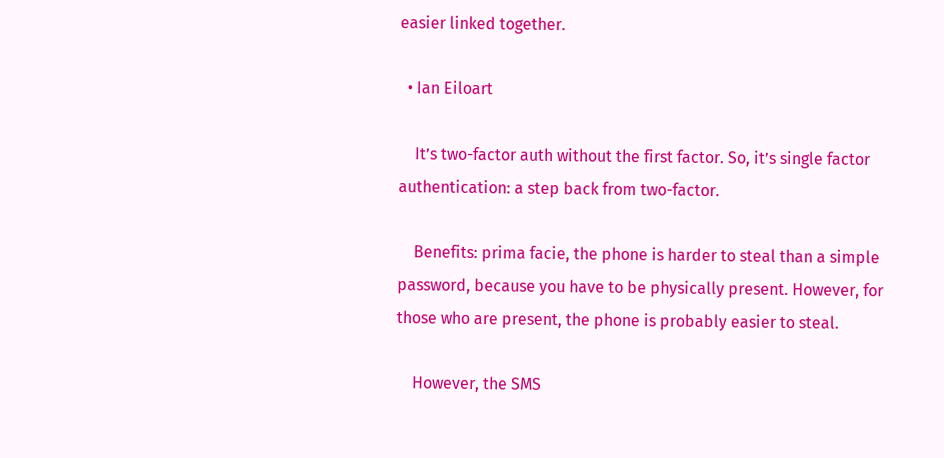easier linked together.

  • Ian Eiloart

    It’s two-factor auth without the first factor. So, it’s single factor authentication: a step back from two-factor.

    Benefits: prima facie, the phone is harder to steal than a simple password, because you have to be physically present. However, for those who are present, the phone is probably easier to steal.

    However, the SMS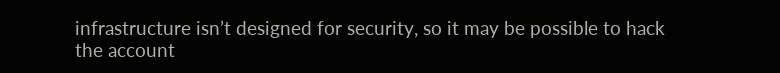infrastructure isn’t designed for security, so it may be possible to hack the account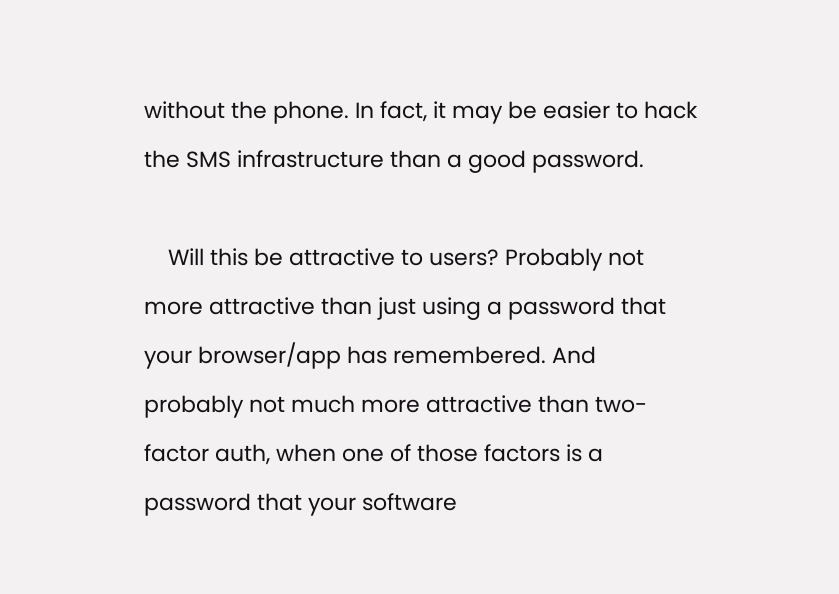without the phone. In fact, it may be easier to hack the SMS infrastructure than a good password.

    Will this be attractive to users? Probably not more attractive than just using a password that your browser/app has remembered. And probably not much more attractive than two-factor auth, when one of those factors is a password that your software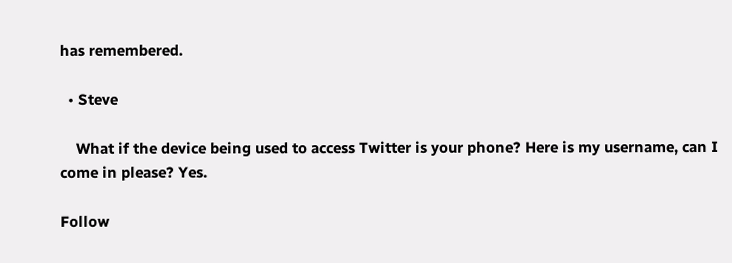has remembered.

  • Steve

    What if the device being used to access Twitter is your phone? Here is my username, can I come in please? Yes.

Follow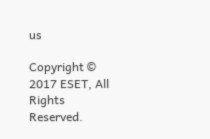us

Copyright © 2017 ESET, All Rights Reserved.